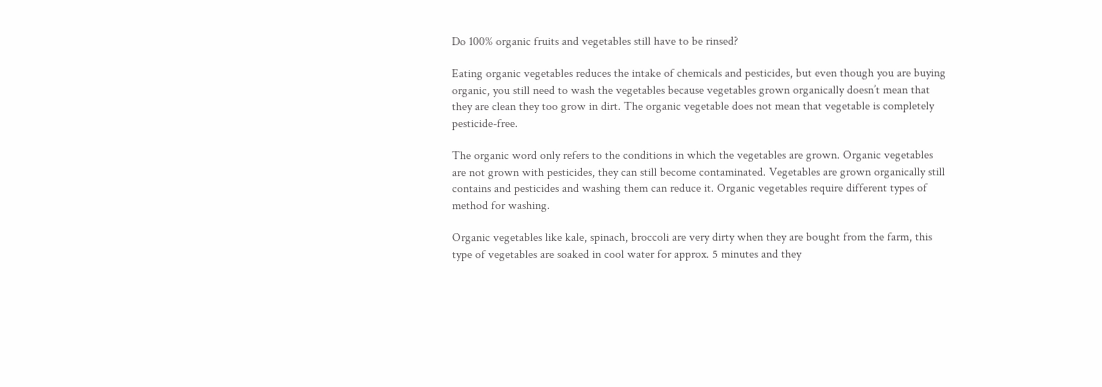Do 100% organic fruits and vegetables still have to be rinsed?

Eating organic vegetables reduces the intake of chemicals and pesticides, but even though you are buying organic, you still need to wash the vegetables because vegetables grown organically doesn’t mean that they are clean they too grow in dirt. The organic vegetable does not mean that vegetable is completely pesticide-free.

The organic word only refers to the conditions in which the vegetables are grown. Organic vegetables are not grown with pesticides, they can still become contaminated. Vegetables are grown organically still contains and pesticides and washing them can reduce it. Organic vegetables require different types of method for washing.

Organic vegetables like kale, spinach, broccoli are very dirty when they are bought from the farm, this type of vegetables are soaked in cool water for approx. 5 minutes and they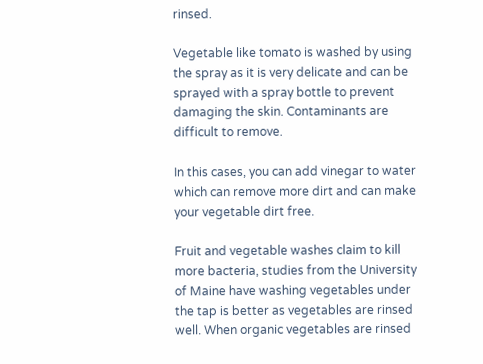rinsed.

Vegetable like tomato is washed by using the spray as it is very delicate and can be sprayed with a spray bottle to prevent damaging the skin. Contaminants are difficult to remove.

In this cases, you can add vinegar to water which can remove more dirt and can make your vegetable dirt free.

Fruit and vegetable washes claim to kill more bacteria, studies from the University of Maine have washing vegetables under the tap is better as vegetables are rinsed well. When organic vegetables are rinsed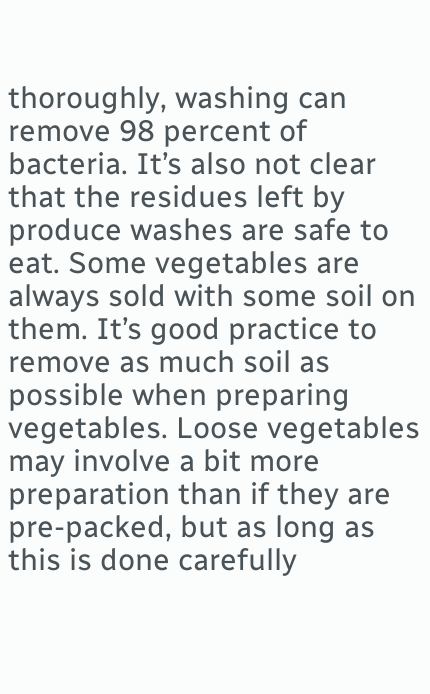thoroughly, washing can remove 98 percent of bacteria. It’s also not clear that the residues left by produce washes are safe to eat. Some vegetables are always sold with some soil on them. It’s good practice to remove as much soil as possible when preparing vegetables. Loose vegetables may involve a bit more preparation than if they are pre-packed, but as long as this is done carefully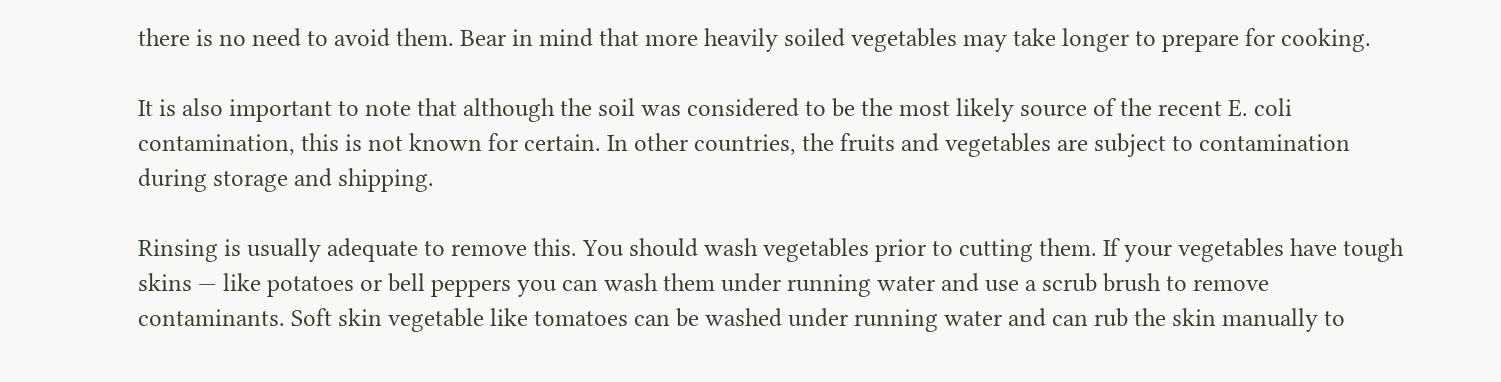there is no need to avoid them. Bear in mind that more heavily soiled vegetables may take longer to prepare for cooking.

It is also important to note that although the soil was considered to be the most likely source of the recent E. coli contamination, this is not known for certain. In other countries, the fruits and vegetables are subject to contamination during storage and shipping.

Rinsing is usually adequate to remove this. You should wash vegetables prior to cutting them. If your vegetables have tough skins — like potatoes or bell peppers you can wash them under running water and use a scrub brush to remove contaminants. Soft skin vegetable like tomatoes can be washed under running water and can rub the skin manually to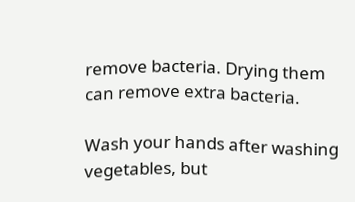remove bacteria. Drying them can remove extra bacteria.

Wash your hands after washing vegetables, but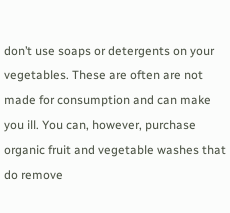don’t use soaps or detergents on your vegetables. These are often are not made for consumption and can make you ill. You can, however, purchase organic fruit and vegetable washes that do remove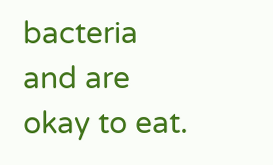bacteria and are okay to eat.